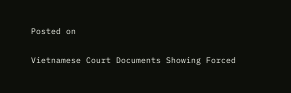Posted on

Vietnamese Court Documents Showing Forced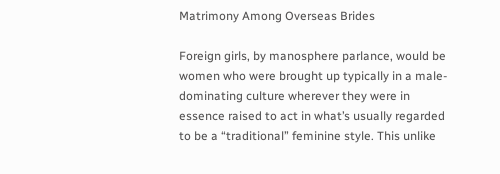Matrimony Among Overseas Brides

Foreign girls, by manosphere parlance, would be women who were brought up typically in a male-dominating culture wherever they were in essence raised to act in what’s usually regarded to be a “traditional” feminine style. This unlike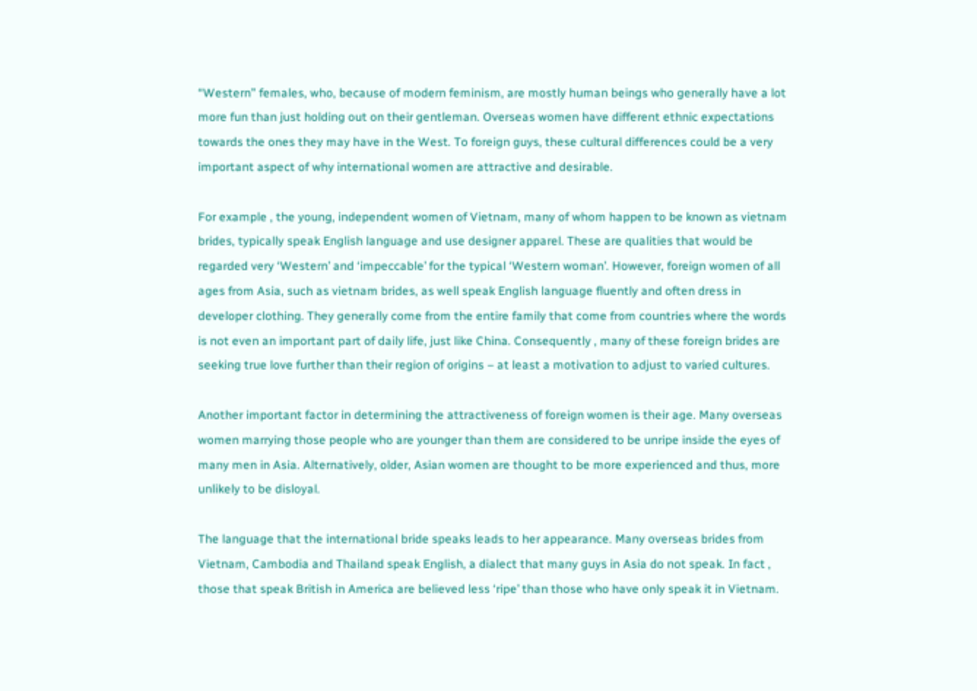“Western” females, who, because of modern feminism, are mostly human beings who generally have a lot more fun than just holding out on their gentleman. Overseas women have different ethnic expectations towards the ones they may have in the West. To foreign guys, these cultural differences could be a very important aspect of why international women are attractive and desirable.

For example , the young, independent women of Vietnam, many of whom happen to be known as vietnam brides, typically speak English language and use designer apparel. These are qualities that would be regarded very ‘Western’ and ‘impeccable’ for the typical ‘Western woman’. However, foreign women of all ages from Asia, such as vietnam brides, as well speak English language fluently and often dress in developer clothing. They generally come from the entire family that come from countries where the words is not even an important part of daily life, just like China. Consequently , many of these foreign brides are seeking true love further than their region of origins – at least a motivation to adjust to varied cultures.

Another important factor in determining the attractiveness of foreign women is their age. Many overseas women marrying those people who are younger than them are considered to be unripe inside the eyes of many men in Asia. Alternatively, older, Asian women are thought to be more experienced and thus, more unlikely to be disloyal.

The language that the international bride speaks leads to her appearance. Many overseas brides from Vietnam, Cambodia and Thailand speak English, a dialect that many guys in Asia do not speak. In fact , those that speak British in America are believed less ‘ripe’ than those who have only speak it in Vietnam.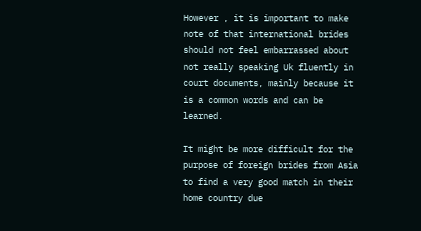However , it is important to make note of that international brides should not feel embarrassed about not really speaking Uk fluently in court documents, mainly because it is a common words and can be learned.

It might be more difficult for the purpose of foreign brides from Asia to find a very good match in their home country due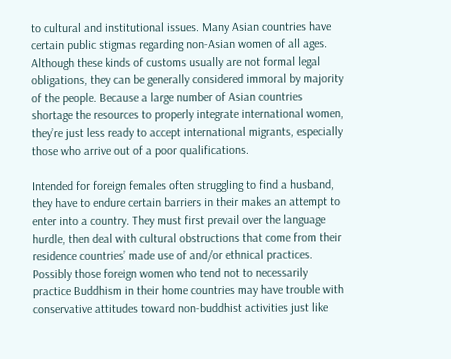to cultural and institutional issues. Many Asian countries have certain public stigmas regarding non-Asian women of all ages. Although these kinds of customs usually are not formal legal obligations, they can be generally considered immoral by majority of the people. Because a large number of Asian countries shortage the resources to properly integrate international women, they’re just less ready to accept international migrants, especially those who arrive out of a poor qualifications.

Intended for foreign females often struggling to find a husband, they have to endure certain barriers in their makes an attempt to enter into a country. They must first prevail over the language hurdle, then deal with cultural obstructions that come from their residence countries’ made use of and/or ethnical practices. Possibly those foreign women who tend not to necessarily practice Buddhism in their home countries may have trouble with conservative attitudes toward non-buddhist activities just like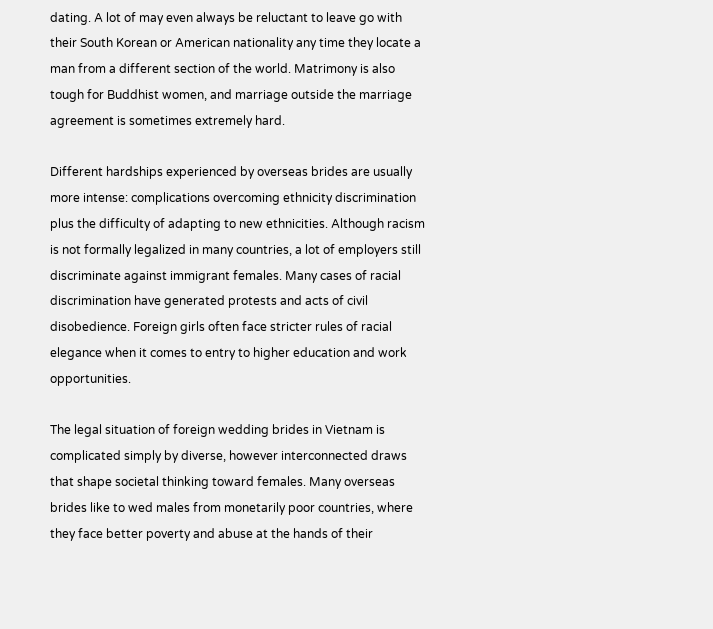dating. A lot of may even always be reluctant to leave go with their South Korean or American nationality any time they locate a man from a different section of the world. Matrimony is also tough for Buddhist women, and marriage outside the marriage agreement is sometimes extremely hard.

Different hardships experienced by overseas brides are usually more intense: complications overcoming ethnicity discrimination plus the difficulty of adapting to new ethnicities. Although racism is not formally legalized in many countries, a lot of employers still discriminate against immigrant females. Many cases of racial discrimination have generated protests and acts of civil disobedience. Foreign girls often face stricter rules of racial elegance when it comes to entry to higher education and work opportunities.

The legal situation of foreign wedding brides in Vietnam is complicated simply by diverse, however interconnected draws that shape societal thinking toward females. Many overseas brides like to wed males from monetarily poor countries, where they face better poverty and abuse at the hands of their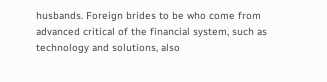husbands. Foreign brides to be who come from advanced critical of the financial system, such as technology and solutions, also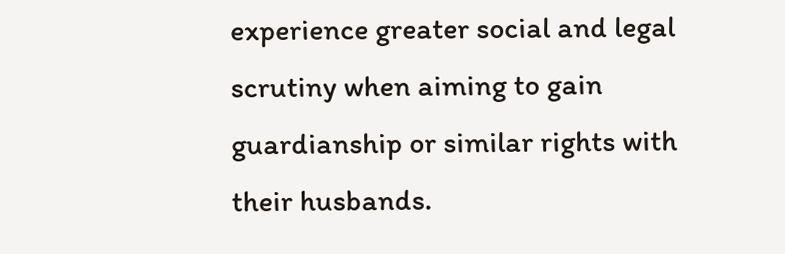experience greater social and legal scrutiny when aiming to gain guardianship or similar rights with their husbands.